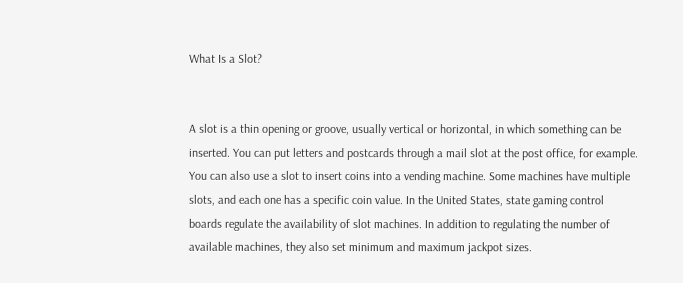What Is a Slot?


A slot is a thin opening or groove, usually vertical or horizontal, in which something can be inserted. You can put letters and postcards through a mail slot at the post office, for example. You can also use a slot to insert coins into a vending machine. Some machines have multiple slots, and each one has a specific coin value. In the United States, state gaming control boards regulate the availability of slot machines. In addition to regulating the number of available machines, they also set minimum and maximum jackpot sizes.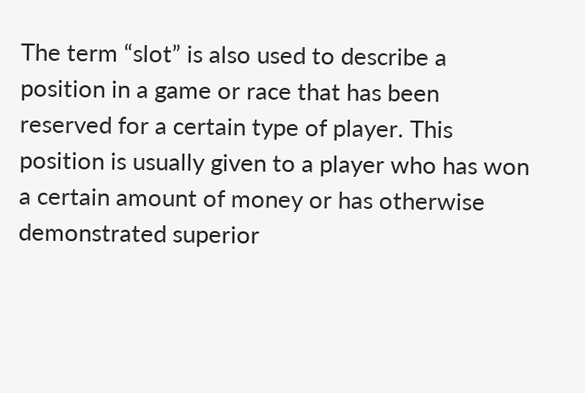The term “slot” is also used to describe a position in a game or race that has been reserved for a certain type of player. This position is usually given to a player who has won a certain amount of money or has otherwise demonstrated superior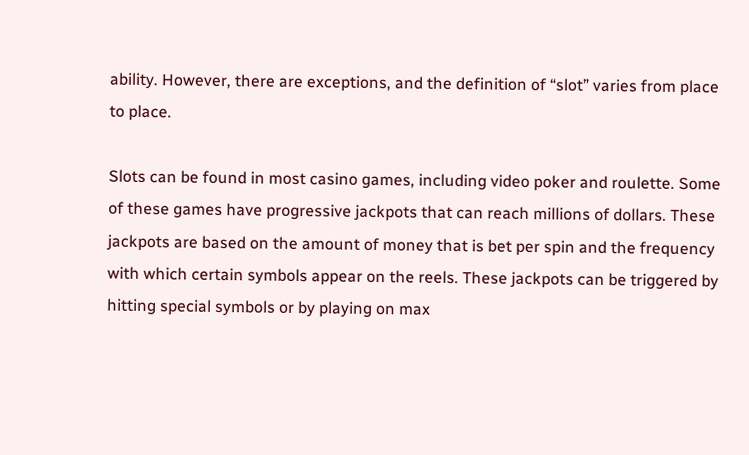ability. However, there are exceptions, and the definition of “slot” varies from place to place.

Slots can be found in most casino games, including video poker and roulette. Some of these games have progressive jackpots that can reach millions of dollars. These jackpots are based on the amount of money that is bet per spin and the frequency with which certain symbols appear on the reels. These jackpots can be triggered by hitting special symbols or by playing on max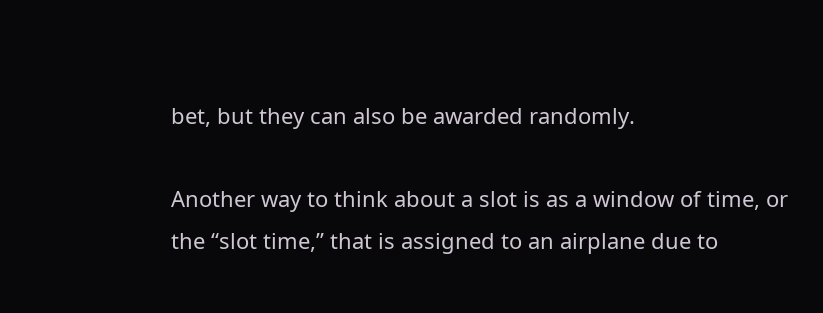bet, but they can also be awarded randomly.

Another way to think about a slot is as a window of time, or the “slot time,” that is assigned to an airplane due to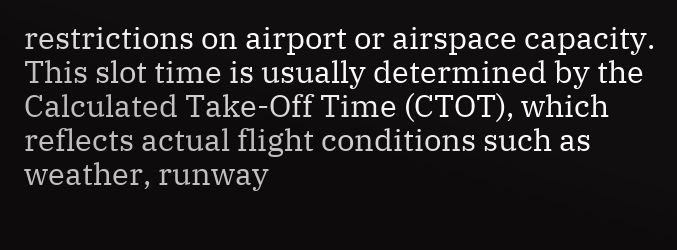restrictions on airport or airspace capacity. This slot time is usually determined by the Calculated Take-Off Time (CTOT), which reflects actual flight conditions such as weather, runway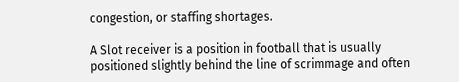congestion, or staffing shortages.

A Slot receiver is a position in football that is usually positioned slightly behind the line of scrimmage and often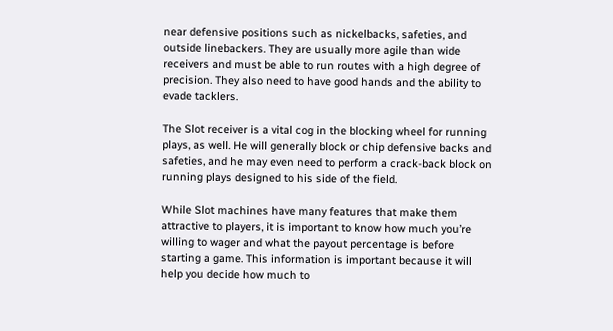near defensive positions such as nickelbacks, safeties, and outside linebackers. They are usually more agile than wide receivers and must be able to run routes with a high degree of precision. They also need to have good hands and the ability to evade tacklers.

The Slot receiver is a vital cog in the blocking wheel for running plays, as well. He will generally block or chip defensive backs and safeties, and he may even need to perform a crack-back block on running plays designed to his side of the field.

While Slot machines have many features that make them attractive to players, it is important to know how much you’re willing to wager and what the payout percentage is before starting a game. This information is important because it will help you decide how much to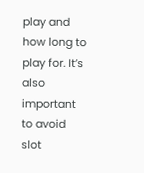play and how long to play for. It’s also important to avoid slot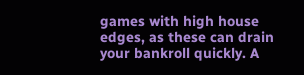games with high house edges, as these can drain your bankroll quickly. A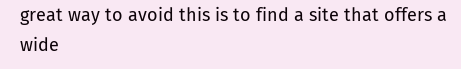great way to avoid this is to find a site that offers a wide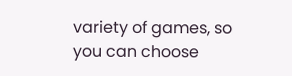variety of games, so you can choose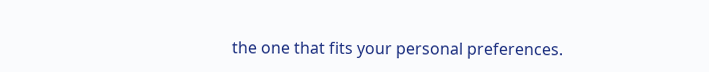the one that fits your personal preferences.